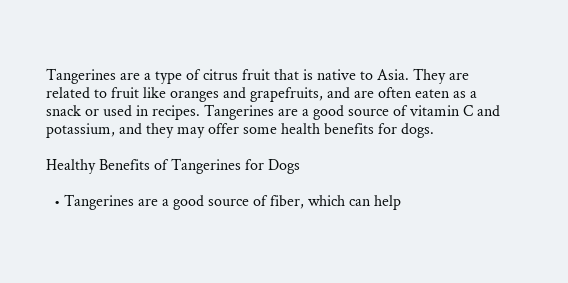Tangerines are a type of citrus fruit that is native to Asia. They are related to fruit like oranges and grapefruits, and are often eaten as a snack or used in recipes. Tangerines are a good source of vitamin C and potassium, and they may offer some health benefits for dogs.

Healthy Benefits of Tangerines for Dogs

  • Tangerines are a good source of fiber, which can help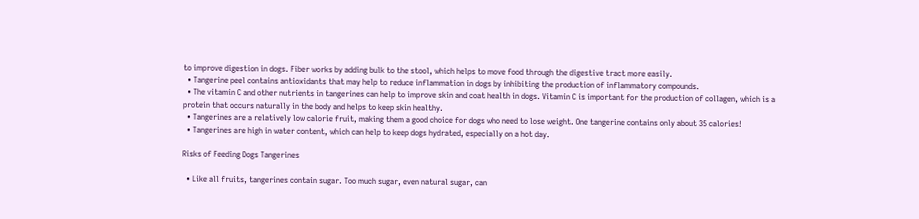to improve digestion in dogs. Fiber works by adding bulk to the stool, which helps to move food through the digestive tract more easily.
  • Tangerine peel contains antioxidants that may help to reduce inflammation in dogs by inhibiting the production of inflammatory compounds.
  • The vitamin C and other nutrients in tangerines can help to improve skin and coat health in dogs. Vitamin C is important for the production of collagen, which is a protein that occurs naturally in the body and helps to keep skin healthy.
  • Tangerines are a relatively low calorie fruit, making them a good choice for dogs who need to lose weight. One tangerine contains only about 35 calories!
  • Tangerines are high in water content, which can help to keep dogs hydrated, especially on a hot day.

Risks of Feeding Dogs Tangerines

  • Like all fruits, tangerines contain sugar. Too much sugar, even natural sugar, can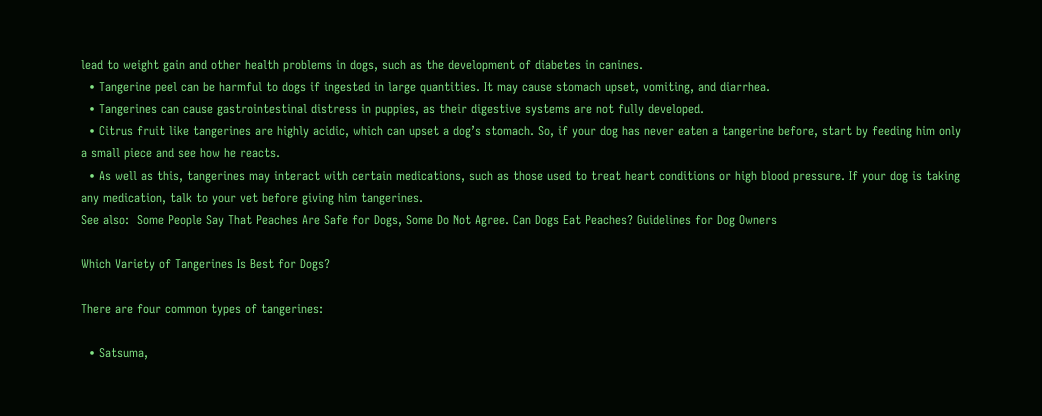lead to weight gain and other health problems in dogs, such as the development of diabetes in canines.
  • Tangerine peel can be harmful to dogs if ingested in large quantities. It may cause stomach upset, vomiting, and diarrhea.
  • Tangerines can cause gastrointestinal distress in puppies, as their digestive systems are not fully developed.
  • Citrus fruit like tangerines are highly acidic, which can upset a dog’s stomach. So, if your dog has never eaten a tangerine before, start by feeding him only a small piece and see how he reacts.
  • As well as this, tangerines may interact with certain medications, such as those used to treat heart conditions or high blood pressure. If your dog is taking any medication, talk to your vet before giving him tangerines.
See also:  Some People Say That Peaches Are Safe for Dogs, Some Do Not Agree. Can Dogs Eat Peaches? Guidelines for Dog Owners

Which Variety of Tangerines Is Best for Dogs?

There are four common types of tangerines:

  • Satsuma,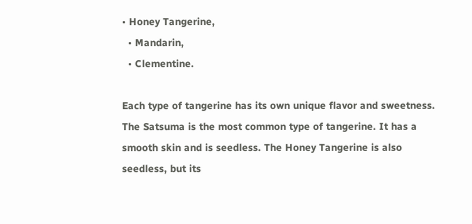• Honey Tangerine,
  • Mandarin,
  • Clementine.

Each type of tangerine has its own unique flavor and sweetness. The Satsuma is the most common type of tangerine. It has a smooth skin and is seedless. The Honey Tangerine is also seedless, but its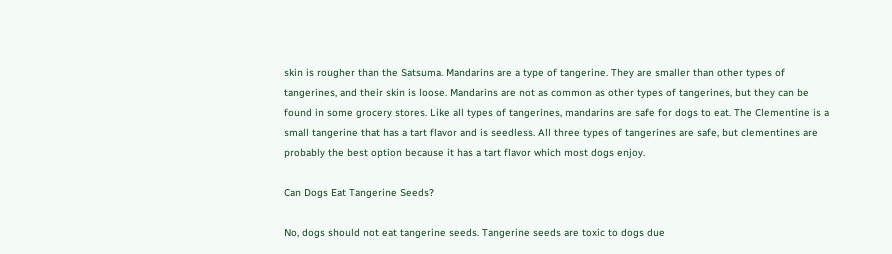skin is rougher than the Satsuma. Mandarins are a type of tangerine. They are smaller than other types of tangerines, and their skin is loose. Mandarins are not as common as other types of tangerines, but they can be found in some grocery stores. Like all types of tangerines, mandarins are safe for dogs to eat. The Clementine is a small tangerine that has a tart flavor and is seedless. All three types of tangerines are safe, but clementines are probably the best option because it has a tart flavor which most dogs enjoy.

Can Dogs Eat Tangerine Seeds?

No, dogs should not eat tangerine seeds. Tangerine seeds are toxic to dogs due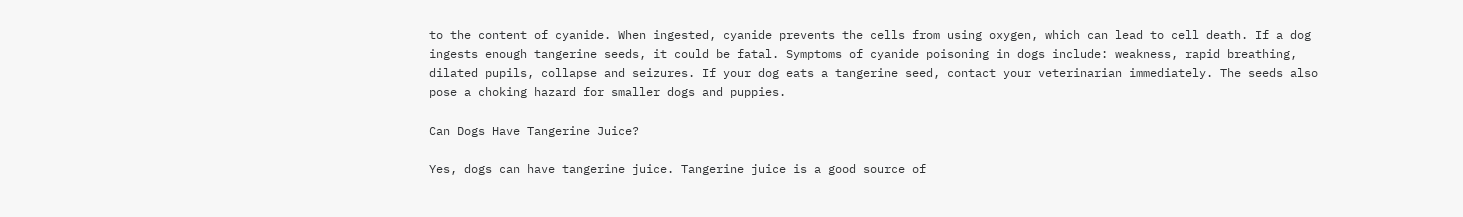to the content of cyanide. When ingested, cyanide prevents the cells from using oxygen, which can lead to cell death. If a dog ingests enough tangerine seeds, it could be fatal. Symptoms of cyanide poisoning in dogs include: weakness, rapid breathing, dilated pupils, collapse and seizures. If your dog eats a tangerine seed, contact your veterinarian immediately. The seeds also pose a choking hazard for smaller dogs and puppies.

Can Dogs Have Tangerine Juice?

Yes, dogs can have tangerine juice. Tangerine juice is a good source of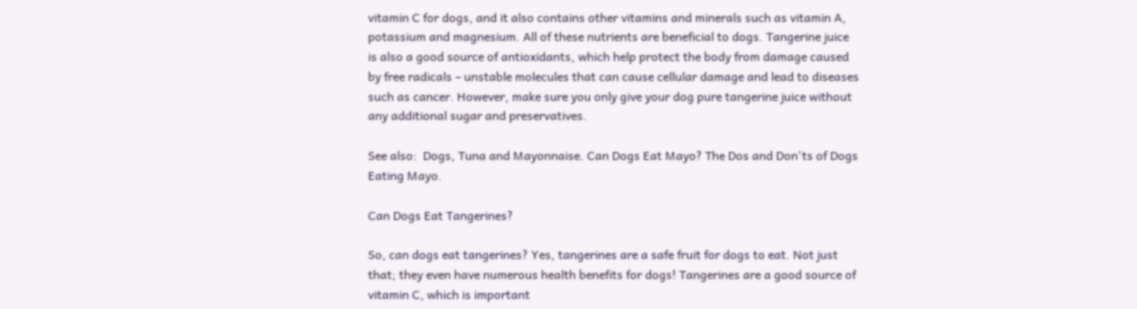vitamin C for dogs, and it also contains other vitamins and minerals such as vitamin A, potassium and magnesium. All of these nutrients are beneficial to dogs. Tangerine juice is also a good source of antioxidants, which help protect the body from damage caused by free radicals – unstable molecules that can cause cellular damage and lead to diseases such as cancer. However, make sure you only give your dog pure tangerine juice without any additional sugar and preservatives.

See also:  Dogs, Tuna and Mayonnaise. Can Dogs Eat Mayo? The Dos and Don'ts of Dogs Eating Mayo.

Can Dogs Eat Tangerines?

So, can dogs eat tangerines? Yes, tangerines are a safe fruit for dogs to eat. Not just that; they even have numerous health benefits for dogs! Tangerines are a good source of vitamin C, which is important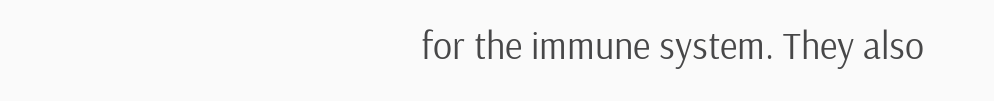for the immune system. They also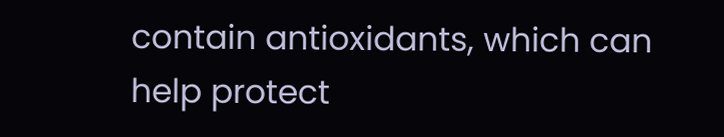contain antioxidants, which can help protect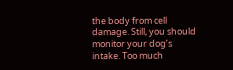the body from cell damage. Still, you should monitor your dog’s intake. Too much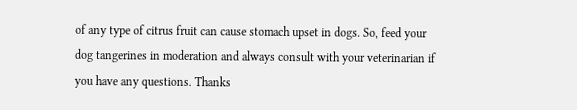of any type of citrus fruit can cause stomach upset in dogs. So, feed your dog tangerines in moderation and always consult with your veterinarian if you have any questions. Thanks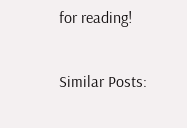for reading!

Similar Posts: